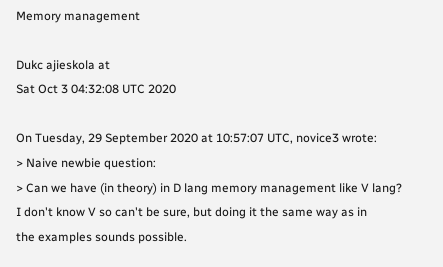Memory management

Dukc ajieskola at
Sat Oct 3 04:32:08 UTC 2020

On Tuesday, 29 September 2020 at 10:57:07 UTC, novice3 wrote:
> Naive newbie question:
> Can we have (in theory) in D lang memory management like V lang?
I don't know V so can't be sure, but doing it the same way as in
the examples sounds possible.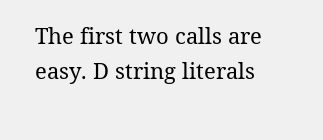The first two calls are easy. D string literals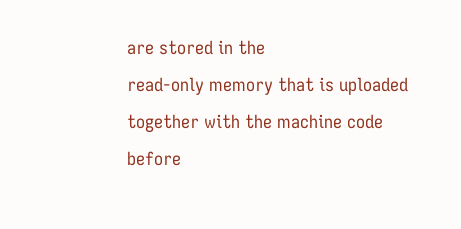are stored in the
read-only memory that is uploaded together with the machine code
before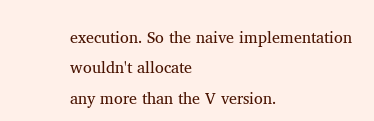execution. So the naive implementation wouldn't allocate
any more than the V version.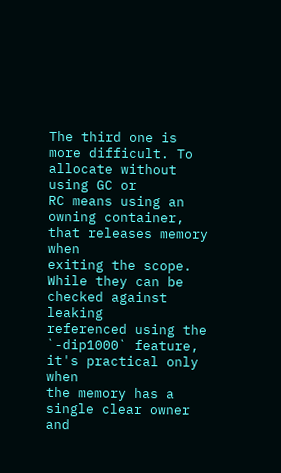The third one is more difficult. To allocate without using GC or
RC means using an owning container, that releases memory when
exiting the scope. While they can be checked against leaking
referenced using the `-dip1000` feature, it's practical only when
the memory has a single clear owner and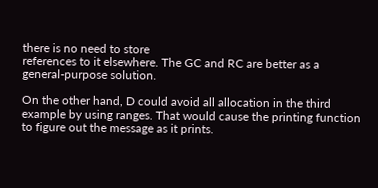there is no need to store
references to it elsewhere. The GC and RC are better as a
general-purpose solution.

On the other hand, D could avoid all allocation in the third
example by using ranges. That would cause the printing function
to figure out the message as it prints.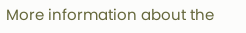More information about the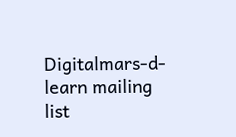Digitalmars-d-learn mailing list